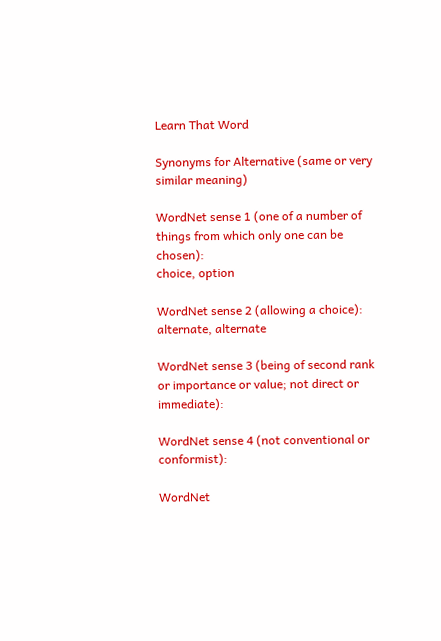Learn That Word

Synonyms for Alternative (same or very similar meaning)

WordNet sense 1 (one of a number of things from which only one can be chosen):
choice, option

WordNet sense 2 (allowing a choice):
alternate, alternate

WordNet sense 3 (being of second rank or importance or value; not direct or immediate):

WordNet sense 4 (not conventional or conformist):

WordNet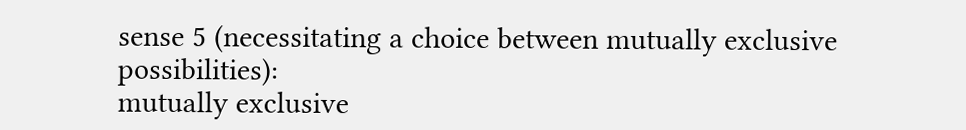sense 5 (necessitating a choice between mutually exclusive possibilities):
mutually exclusive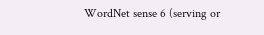WordNet sense 6 (serving or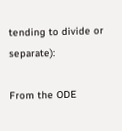tending to divide or separate):

From the ODE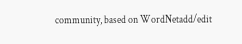community, based on WordNetadd/edit